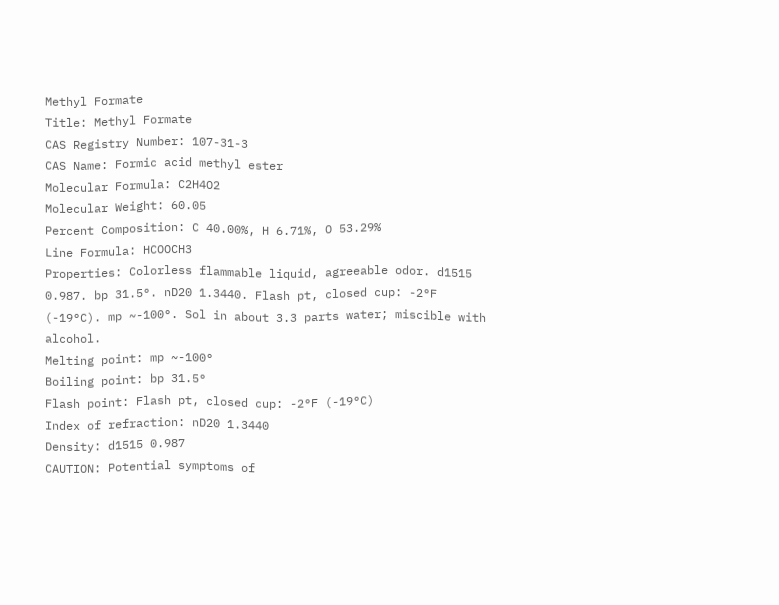Methyl Formate
Title: Methyl Formate
CAS Registry Number: 107-31-3
CAS Name: Formic acid methyl ester
Molecular Formula: C2H4O2
Molecular Weight: 60.05
Percent Composition: C 40.00%, H 6.71%, O 53.29%
Line Formula: HCOOCH3
Properties: Colorless flammable liquid, agreeable odor. d1515 0.987. bp 31.5°. nD20 1.3440. Flash pt, closed cup: -2°F (-19°C). mp ~-100°. Sol in about 3.3 parts water; miscible with alcohol.
Melting point: mp ~-100°
Boiling point: bp 31.5°
Flash point: Flash pt, closed cup: -2°F (-19°C)
Index of refraction: nD20 1.3440
Density: d1515 0.987
CAUTION: Potential symptoms of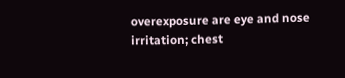overexposure are eye and nose irritation; chest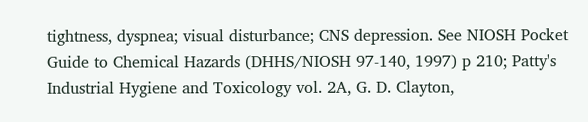tightness, dyspnea; visual disturbance; CNS depression. See NIOSH Pocket Guide to Chemical Hazards (DHHS/NIOSH 97-140, 1997) p 210; Patty's Industrial Hygiene and Toxicology vol. 2A, G. D. Clayton,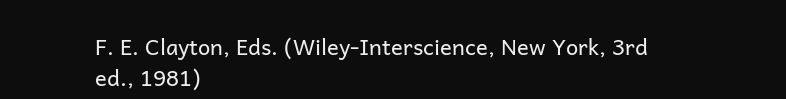F. E. Clayton, Eds. (Wiley-Interscience, New York, 3rd ed., 1981)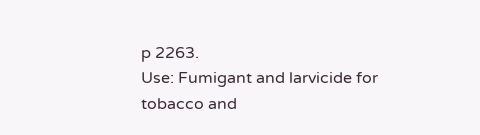p 2263.
Use: Fumigant and larvicide for tobacco and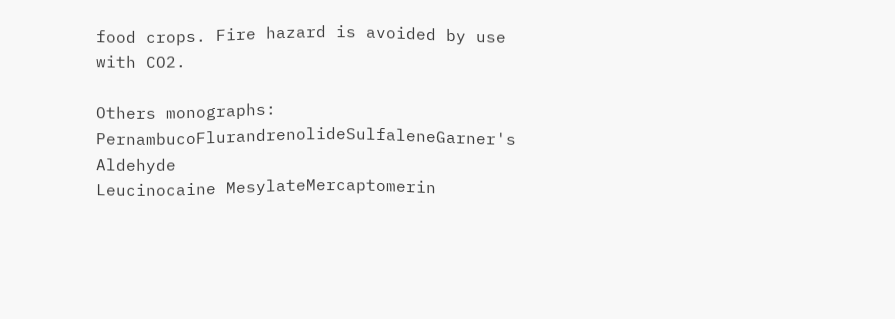food crops. Fire hazard is avoided by use with CO2.

Others monographs:
PernambucoFlurandrenolideSulfaleneGarner's Aldehyde
Leucinocaine MesylateMercaptomerin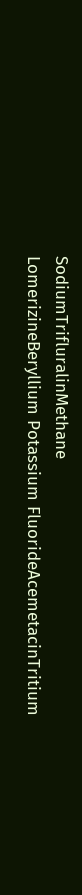SodiumTrifluralinMethane
LomerizineBeryllium Potassium FluorideAcemetacinTritium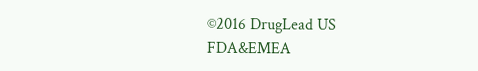©2016 DrugLead US FDA&EMEA